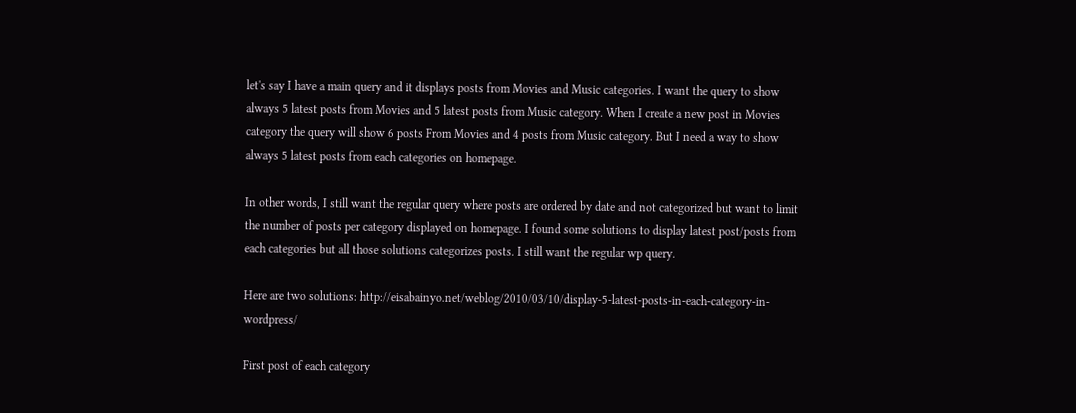let's say I have a main query and it displays posts from Movies and Music categories. I want the query to show always 5 latest posts from Movies and 5 latest posts from Music category. When I create a new post in Movies category the query will show 6 posts From Movies and 4 posts from Music category. But I need a way to show always 5 latest posts from each categories on homepage.

In other words, I still want the regular query where posts are ordered by date and not categorized but want to limit the number of posts per category displayed on homepage. I found some solutions to display latest post/posts from each categories but all those solutions categorizes posts. I still want the regular wp query.

Here are two solutions: http://eisabainyo.net/weblog/2010/03/10/display-5-latest-posts-in-each-category-in-wordpress/

First post of each category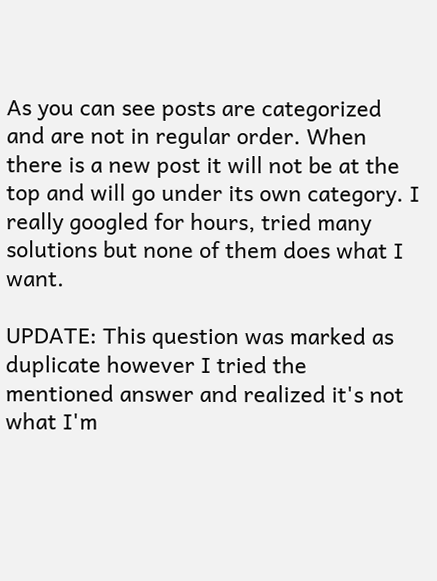As you can see posts are categorized and are not in regular order. When there is a new post it will not be at the top and will go under its own category. I really googled for hours, tried many solutions but none of them does what I want.

UPDATE: This question was marked as duplicate however I tried the mentioned answer and realized it's not what I'm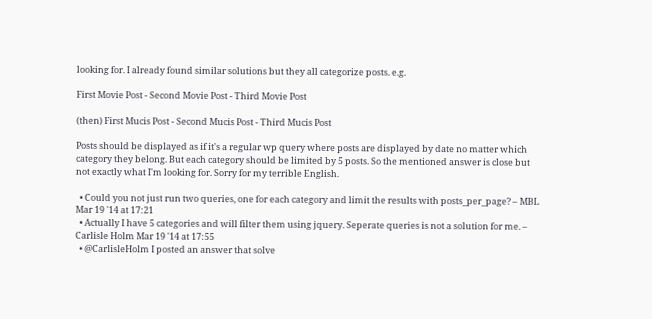looking for. I already found similar solutions but they all categorize posts. e.g.

First Movie Post - Second Movie Post - Third Movie Post

(then) First Mucis Post - Second Mucis Post - Third Mucis Post

Posts should be displayed as if it's a regular wp query where posts are displayed by date no matter which category they belong. But each category should be limited by 5 posts. So the mentioned answer is close but not exactly what I'm looking for. Sorry for my terrible English.

  • Could you not just run two queries, one for each category and limit the results with posts_per_page? – MBL Mar 19 '14 at 17:21
  • Actually I have 5 categories and will filter them using jquery. Seperate queries is not a solution for me. – Carlisle Holm Mar 19 '14 at 17:55
  • @CarlisleHolm I posted an answer that solve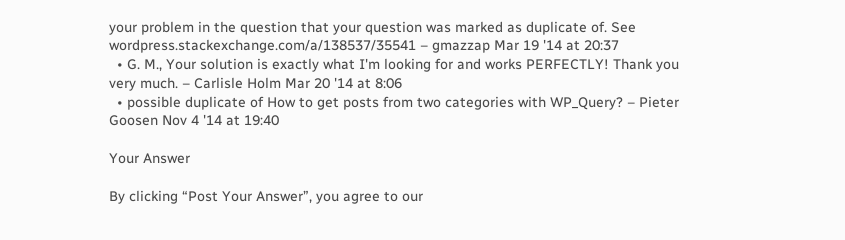your problem in the question that your question was marked as duplicate of. See wordpress.stackexchange.com/a/138537/35541 – gmazzap Mar 19 '14 at 20:37
  • G. M., Your solution is exactly what I'm looking for and works PERFECTLY! Thank you very much. – Carlisle Holm Mar 20 '14 at 8:06
  • possible duplicate of How to get posts from two categories with WP_Query? – Pieter Goosen Nov 4 '14 at 19:40

Your Answer

By clicking “Post Your Answer”, you agree to our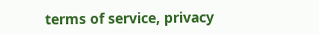terms of service, privacy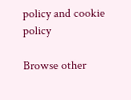policy and cookie policy

Browse other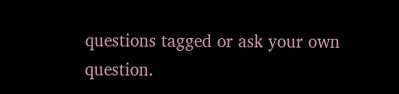questions tagged or ask your own question.